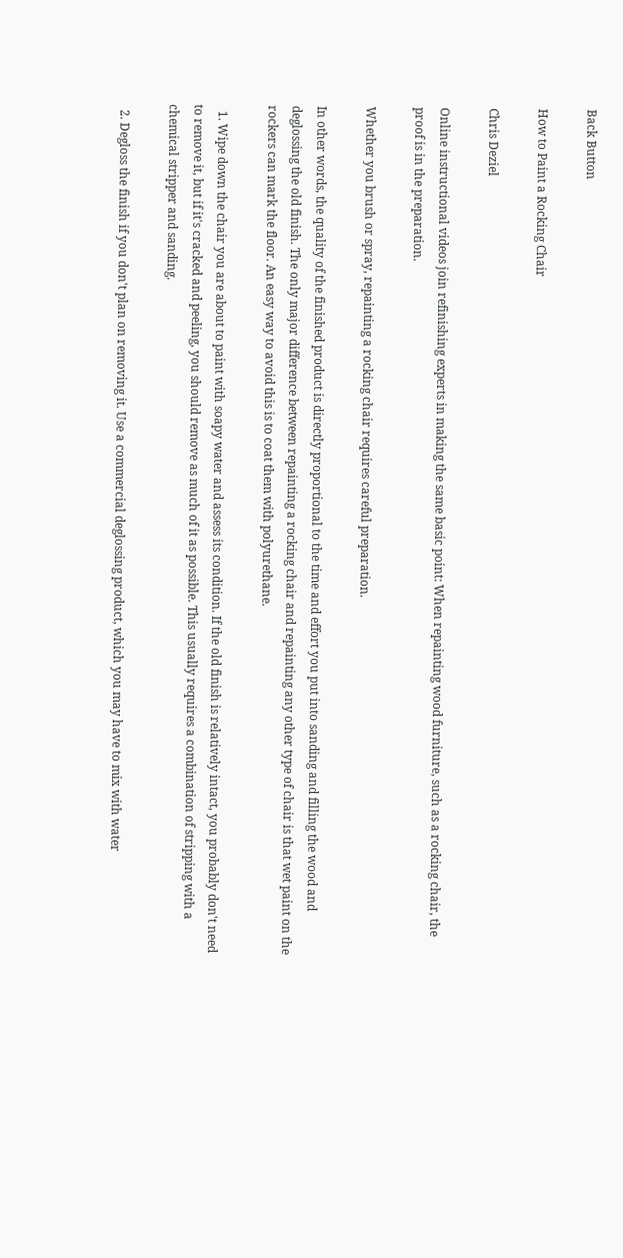Back Button

How to Paint a Rocking Chair

Chris Deziel

Online instructional videos join refinishing experts in making the same basic point: When repainting wood furniture, such as a rocking chair, the proof is in the preparation.

Whether you brush or spray, repainting a rocking chair requires careful preparation.

In other words, the quality of the finished product is directly proportional to the time and effort you put into sanding and filling the wood and deglossing the old finish. The only major difference between repainting a rocking chair and repainting any other type of chair is that wet paint on the rockers can mark the floor. An easy way to avoid this is to coat them with polyurethane.

  1. Wipe down the chair you are about to paint with soapy water and assess its condition. If the old finish is relatively intact, you probably don't need to remove it, but if it's cracked and peeling, you should remove as much of it as possible. This usually requires a combination of stripping with a chemical stripper and sanding.

  2. Degloss the finish if you don't plan on removing it. Use a commercial deglossing product, which you may have to mix with water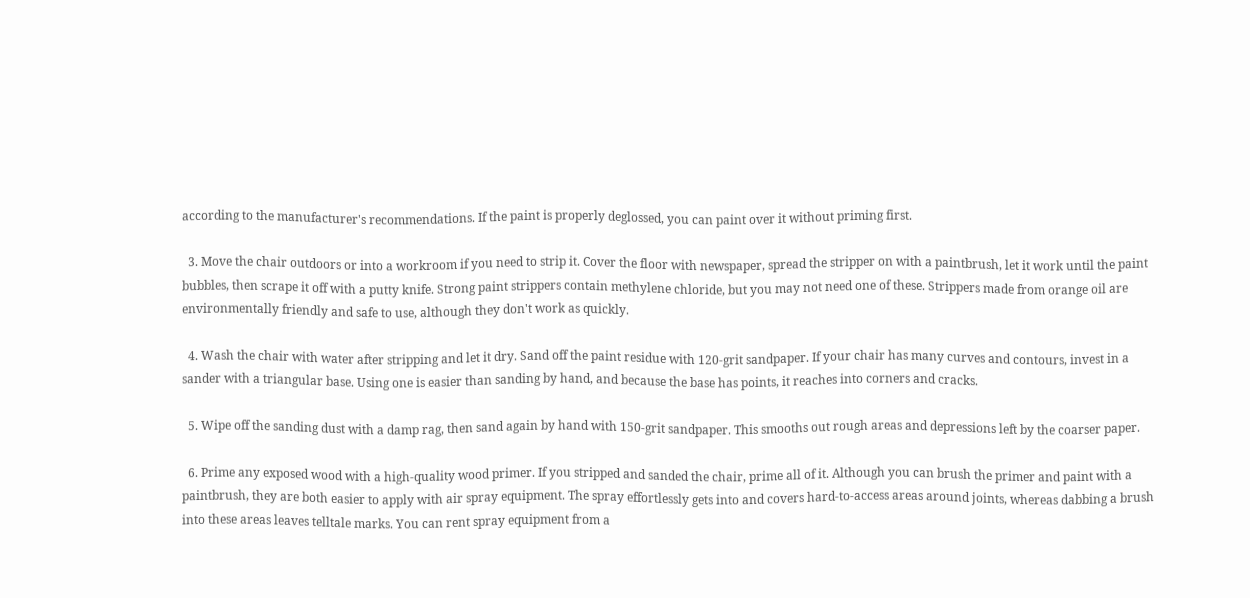according to the manufacturer's recommendations. If the paint is properly deglossed, you can paint over it without priming first.

  3. Move the chair outdoors or into a workroom if you need to strip it. Cover the floor with newspaper, spread the stripper on with a paintbrush, let it work until the paint bubbles, then scrape it off with a putty knife. Strong paint strippers contain methylene chloride, but you may not need one of these. Strippers made from orange oil are environmentally friendly and safe to use, although they don't work as quickly.

  4. Wash the chair with water after stripping and let it dry. Sand off the paint residue with 120-grit sandpaper. If your chair has many curves and contours, invest in a sander with a triangular base. Using one is easier than sanding by hand, and because the base has points, it reaches into corners and cracks.

  5. Wipe off the sanding dust with a damp rag, then sand again by hand with 150-grit sandpaper. This smooths out rough areas and depressions left by the coarser paper.

  6. Prime any exposed wood with a high-quality wood primer. If you stripped and sanded the chair, prime all of it. Although you can brush the primer and paint with a paintbrush, they are both easier to apply with air spray equipment. The spray effortlessly gets into and covers hard-to-access areas around joints, whereas dabbing a brush into these areas leaves telltale marks. You can rent spray equipment from a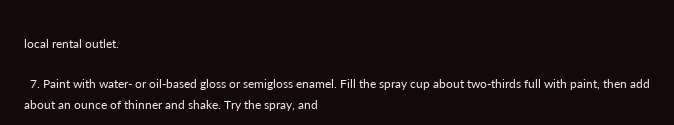local rental outlet.

  7. Paint with water- or oil-based gloss or semigloss enamel. Fill the spray cup about two-thirds full with paint, then add about an ounce of thinner and shake. Try the spray, and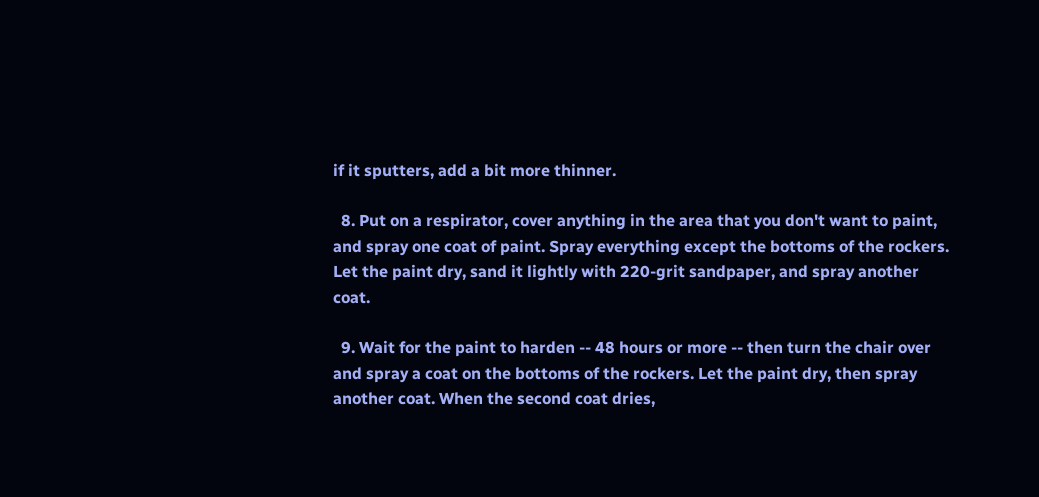if it sputters, add a bit more thinner.

  8. Put on a respirator, cover anything in the area that you don't want to paint, and spray one coat of paint. Spray everything except the bottoms of the rockers. Let the paint dry, sand it lightly with 220-grit sandpaper, and spray another coat.

  9. Wait for the paint to harden -- 48 hours or more -- then turn the chair over and spray a coat on the bottoms of the rockers. Let the paint dry, then spray another coat. When the second coat dries,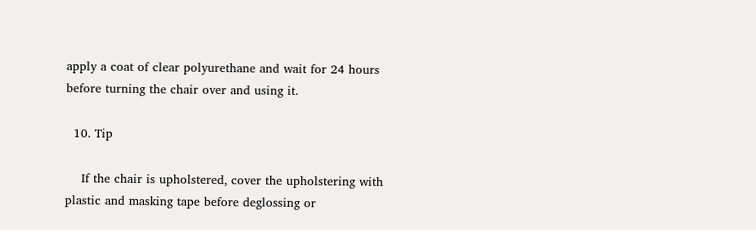apply a coat of clear polyurethane and wait for 24 hours before turning the chair over and using it.

  10. Tip

    If the chair is upholstered, cover the upholstering with plastic and masking tape before deglossing or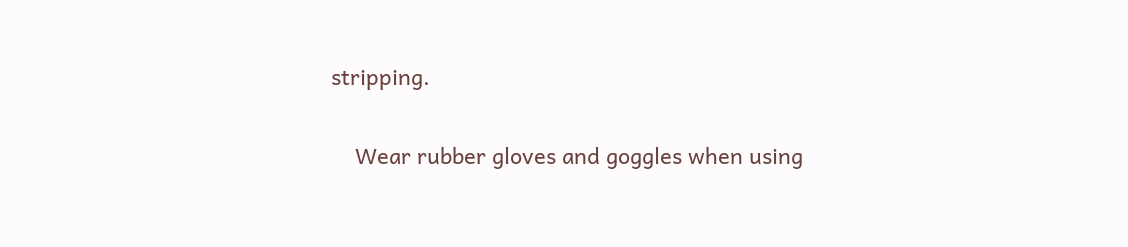stripping.


    Wear rubber gloves and goggles when using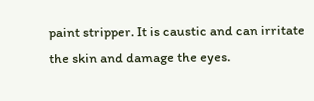paint stripper. It is caustic and can irritate the skin and damage the eyes.